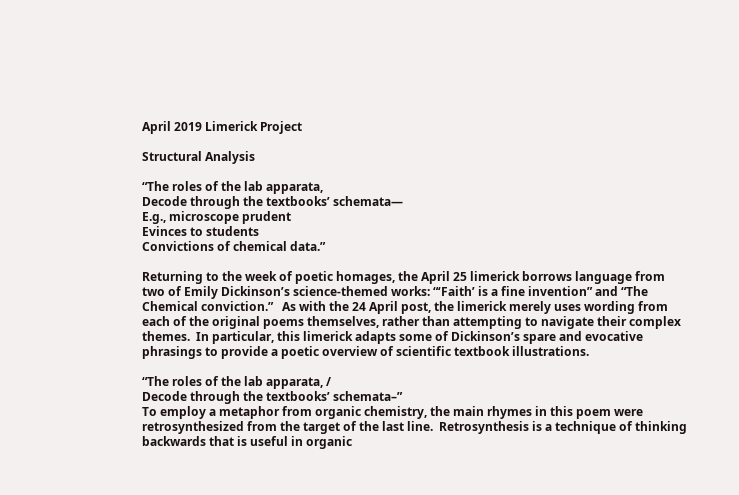April 2019 Limerick Project

Structural Analysis

“The roles of the lab apparata,
Decode through the textbooks’ schemata—
E.g., microscope prudent
Evinces to students
Convictions of chemical data.”

Returning to the week of poetic homages, the April 25 limerick borrows language from two of Emily Dickinson’s science-themed works: “‘Faith’ is a fine invention” and “The Chemical conviction.”   As with the 24 April post, the limerick merely uses wording from each of the original poems themselves, rather than attempting to navigate their complex themes.  In particular, this limerick adapts some of Dickinson’s spare and evocative phrasings to provide a poetic overview of scientific textbook illustrations.

“The roles of the lab apparata, /
Decode through the textbooks’ schemata–”
To employ a metaphor from organic chemistry, the main rhymes in this poem were retrosynthesized from the target of the last line.  Retrosynthesis is a technique of thinking backwards that is useful in organic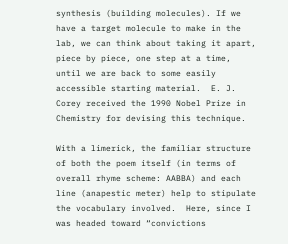synthesis (building molecules). If we have a target molecule to make in the lab, we can think about taking it apart, piece by piece, one step at a time, until we are back to some easily accessible starting material.  E. J. Corey received the 1990 Nobel Prize in Chemistry for devising this technique.

With a limerick, the familiar structure of both the poem itself (in terms of overall rhyme scheme: AABBA) and each line (anapestic meter) help to stipulate the vocabulary involved.  Here, since I was headed toward “convictions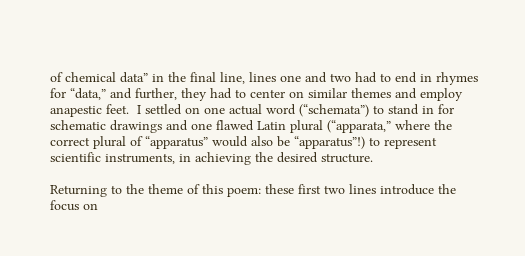of chemical data” in the final line, lines one and two had to end in rhymes for “data,” and further, they had to center on similar themes and employ anapestic feet.  I settled on one actual word (“schemata”) to stand in for schematic drawings and one flawed Latin plural (“apparata,” where the correct plural of “apparatus” would also be “apparatus”!) to represent scientific instruments, in achieving the desired structure.

Returning to the theme of this poem: these first two lines introduce the focus on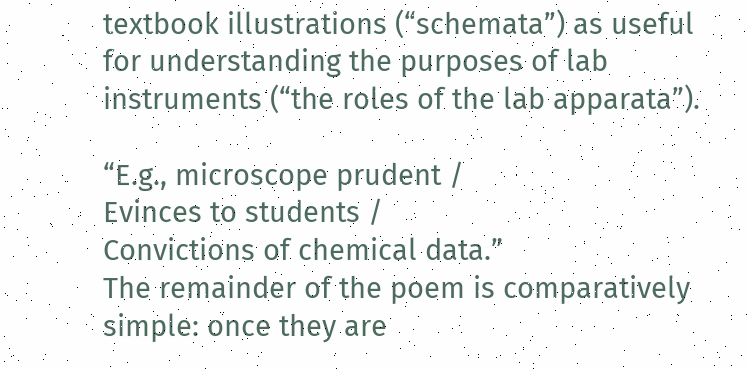textbook illustrations (“schemata”) as useful for understanding the purposes of lab instruments (“the roles of the lab apparata”).

“E.g., microscope prudent /
Evinces to students /
Convictions of chemical data.”
The remainder of the poem is comparatively simple: once they are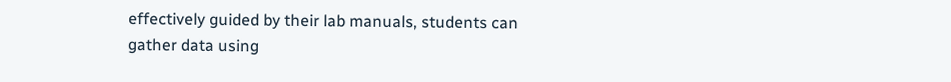effectively guided by their lab manuals, students can gather data using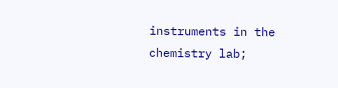instruments in the chemistry lab;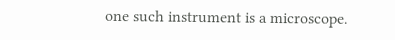one such instrument is a microscope.